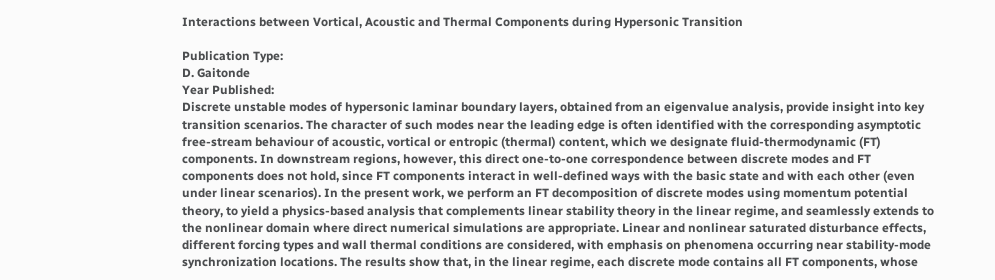Interactions between Vortical, Acoustic and Thermal Components during Hypersonic Transition

Publication Type:
D. Gaitonde
Year Published:
Discrete unstable modes of hypersonic laminar boundary layers, obtained from an eigenvalue analysis, provide insight into key transition scenarios. The character of such modes near the leading edge is often identified with the corresponding asymptotic free-stream behaviour of acoustic, vortical or entropic (thermal) content, which we designate fluid-thermodynamic (FT) components. In downstream regions, however, this direct one-to-one correspondence between discrete modes and FT components does not hold, since FT components interact in well-defined ways with the basic state and with each other (even under linear scenarios). In the present work, we perform an FT decomposition of discrete modes using momentum potential theory, to yield a physics-based analysis that complements linear stability theory in the linear regime, and seamlessly extends to the nonlinear domain where direct numerical simulations are appropriate. Linear and nonlinear saturated disturbance effects, different forcing types and wall thermal conditions are considered, with emphasis on phenomena occurring near stability-mode synchronization locations. The results show that, in the linear regime, each discrete mode contains all FT components, whose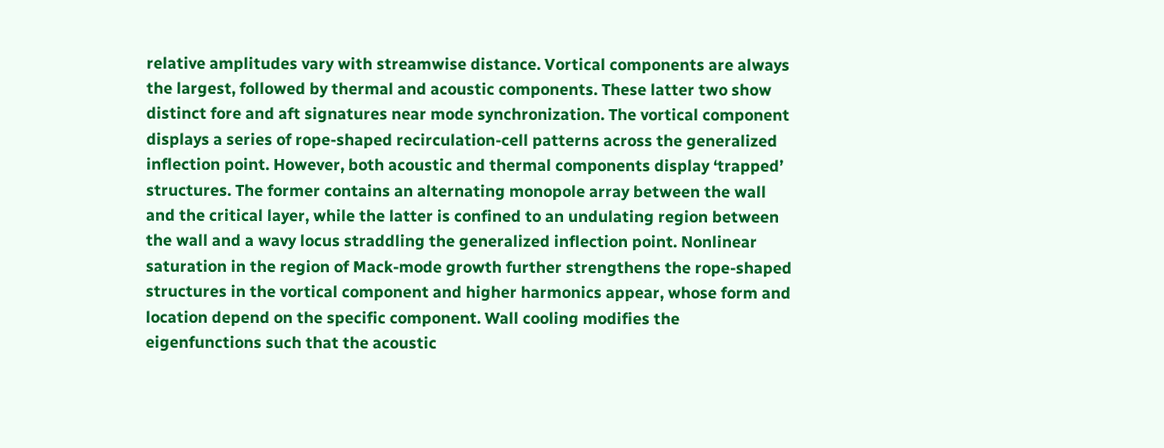relative amplitudes vary with streamwise distance. Vortical components are always the largest, followed by thermal and acoustic components. These latter two show distinct fore and aft signatures near mode synchronization. The vortical component displays a series of rope-shaped recirculation-cell patterns across the generalized inflection point. However, both acoustic and thermal components display ‘trapped’ structures. The former contains an alternating monopole array between the wall and the critical layer, while the latter is confined to an undulating region between the wall and a wavy locus straddling the generalized inflection point. Nonlinear saturation in the region of Mack-mode growth further strengthens the rope-shaped structures in the vortical component and higher harmonics appear, whose form and location depend on the specific component. Wall cooling modifies the eigenfunctions such that the acoustic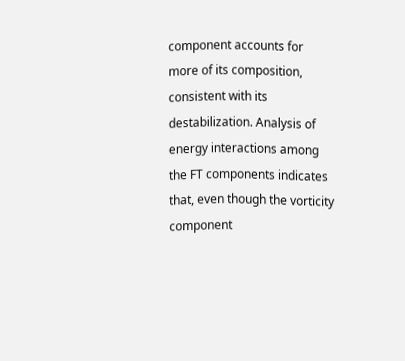component accounts for more of its composition, consistent with its destabilization. Analysis of energy interactions among the FT components indicates that, even though the vorticity component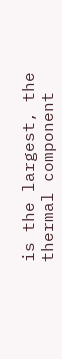is the largest, the thermal component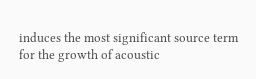induces the most significant source term for the growth of acoustic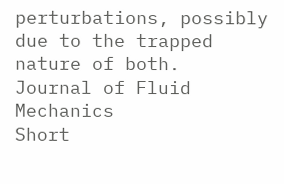perturbations, possibly due to the trapped nature of both.
Journal of Fluid Mechanics
Short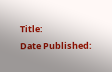Title:
Date Published: